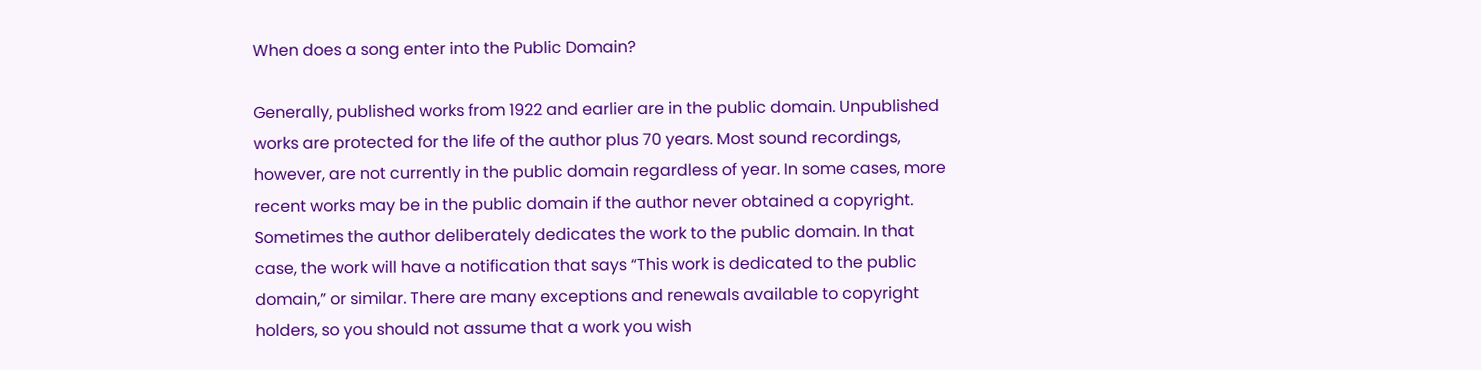When does a song enter into the Public Domain?

Generally, published works from 1922 and earlier are in the public domain. Unpublished works are protected for the life of the author plus 70 years. Most sound recordings, however, are not currently in the public domain regardless of year. In some cases, more recent works may be in the public domain if the author never obtained a copyright. Sometimes the author deliberately dedicates the work to the public domain. In that case, the work will have a notification that says “This work is dedicated to the public domain,” or similar. There are many exceptions and renewals available to copyright holders, so you should not assume that a work you wish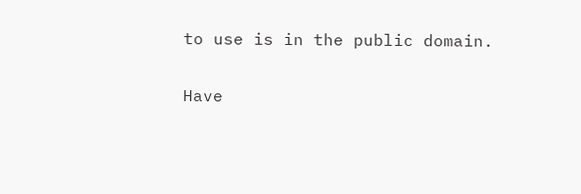to use is in the public domain.

Have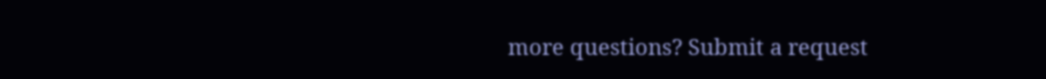more questions? Submit a request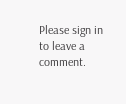Please sign in to leave a comment.